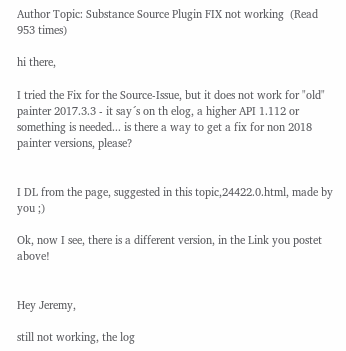Author Topic: Substance Source Plugin FIX not working  (Read 953 times)

hi there,

I tried the Fix for the Source-Issue, but it does not work for "old" painter 2017.3.3 - it say´s on th elog, a higher API 1.112 or something is needed... is there a way to get a fix for non 2018 painter versions, please?


I DL from the page, suggested in this topic,24422.0.html, made by you ;)

Ok, now I see, there is a different version, in the Link you postet above!


Hey Jeremy,

still not working, the log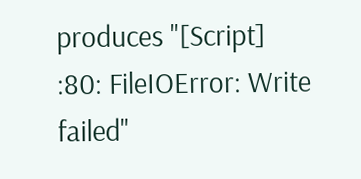produces "[Script] :80: FileIOError: Write failed"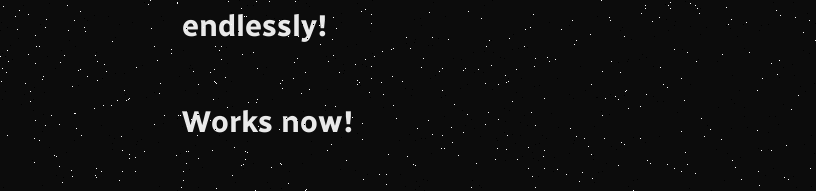endlessly!

Works now!